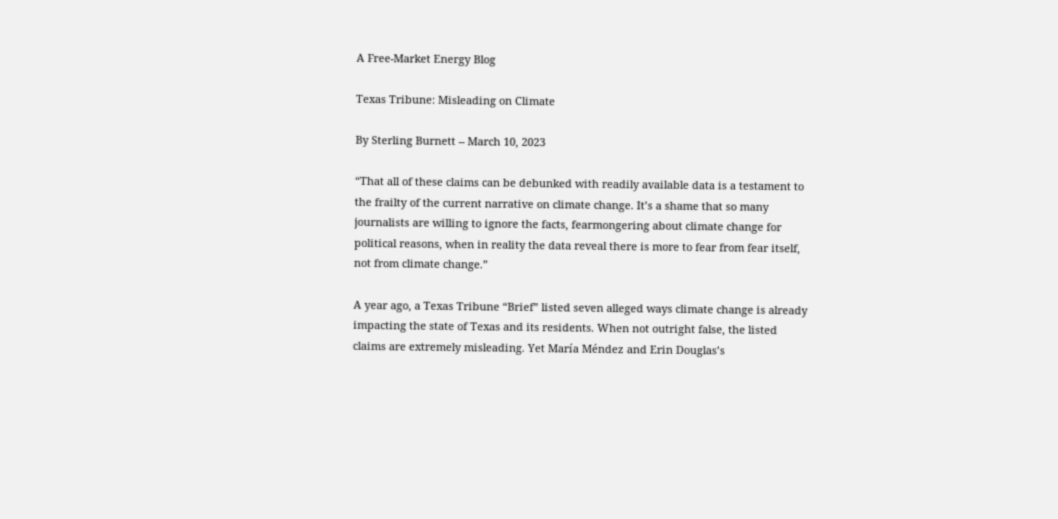A Free-Market Energy Blog

Texas Tribune: Misleading on Climate

By Sterling Burnett -- March 10, 2023

“That all of these claims can be debunked with readily available data is a testament to the frailty of the current narrative on climate change. It’s a shame that so many journalists are willing to ignore the facts, fearmongering about climate change for political reasons, when in reality the data reveal there is more to fear from fear itself, not from climate change.”

A year ago, a Texas Tribune “Brief” listed seven alleged ways climate change is already impacting the state of Texas and its residents. When not outright false, the listed claims are extremely misleading. Yet María Méndez and Erin Douglas’s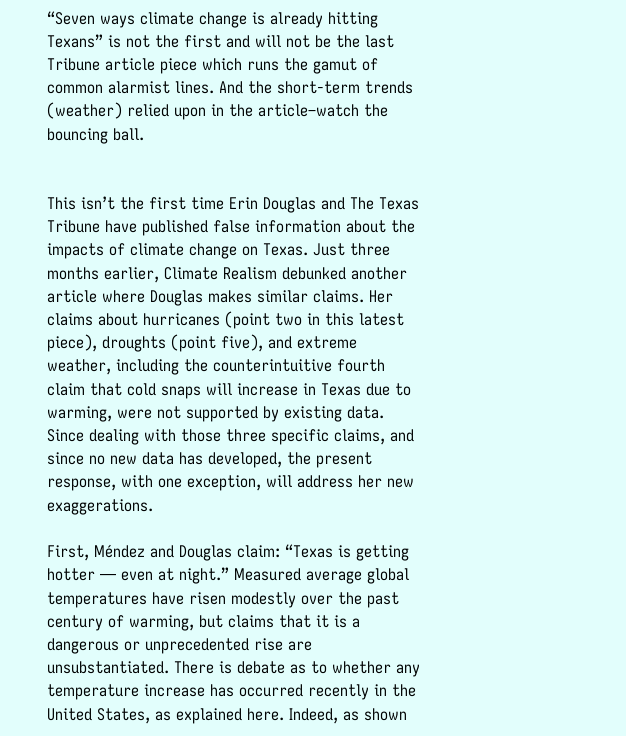“Seven ways climate change is already hitting Texans” is not the first and will not be the last Tribune article piece which runs the gamut of common alarmist lines. And the short-term trends (weather) relied upon in the article–watch the bouncing ball.


This isn’t the first time Erin Douglas and The Texas Tribune have published false information about the impacts of climate change on Texas. Just three months earlier, Climate Realism debunked another article where Douglas makes similar claims. Her claims about hurricanes (point two in this latest piece), droughts (point five), and extreme weather, including the counterintuitive fourth claim that cold snaps will increase in Texas due to warming, were not supported by existing data. Since dealing with those three specific claims, and since no new data has developed, the present response, with one exception, will address her new exaggerations.

First, Méndez and Douglas claim: “Texas is getting hotter — even at night.” Measured average global temperatures have risen modestly over the past century of warming, but claims that it is a dangerous or unprecedented rise are unsubstantiated. There is debate as to whether any temperature increase has occurred recently in the United States, as explained here. Indeed, as shown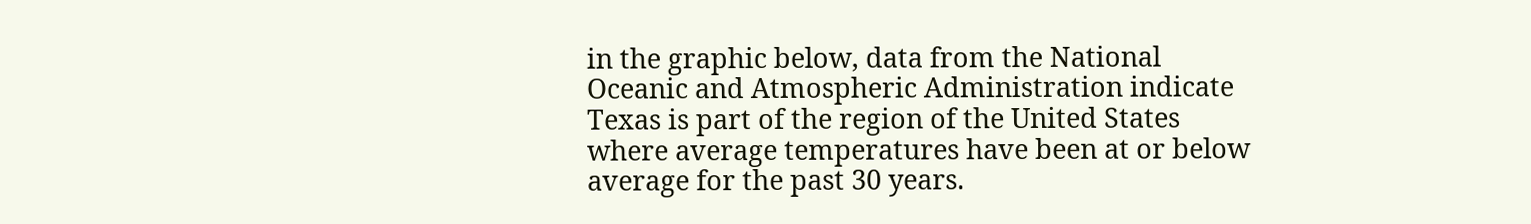in the graphic below, data from the National Oceanic and Atmospheric Administration indicate Texas is part of the region of the United States where average temperatures have been at or below average for the past 30 years.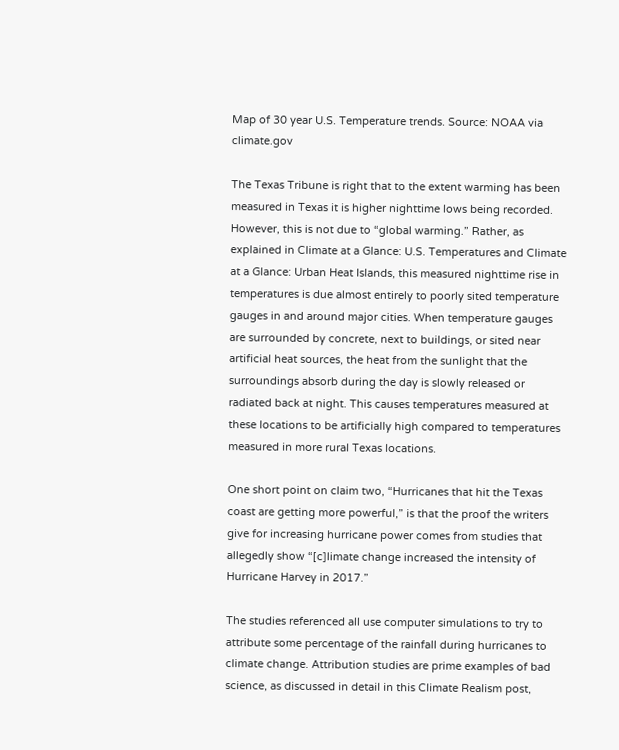Map of 30 year U.S. Temperature trends. Source: NOAA via climate.gov

The Texas Tribune is right that to the extent warming has been measured in Texas it is higher nighttime lows being recorded. However, this is not due to “global warming.” Rather, as explained in Climate at a Glance: U.S. Temperatures and Climate at a Glance: Urban Heat Islands, this measured nighttime rise in temperatures is due almost entirely to poorly sited temperature gauges in and around major cities. When temperature gauges are surrounded by concrete, next to buildings, or sited near artificial heat sources, the heat from the sunlight that the surroundings absorb during the day is slowly released or radiated back at night. This causes temperatures measured at these locations to be artificially high compared to temperatures measured in more rural Texas locations.

One short point on claim two, “Hurricanes that hit the Texas coast are getting more powerful,” is that the proof the writers give for increasing hurricane power comes from studies that allegedly show “[c]limate change increased the intensity of Hurricane Harvey in 2017.”

The studies referenced all use computer simulations to try to attribute some percentage of the rainfall during hurricanes to climate change. Attribution studies are prime examples of bad science, as discussed in detail in this Climate Realism post,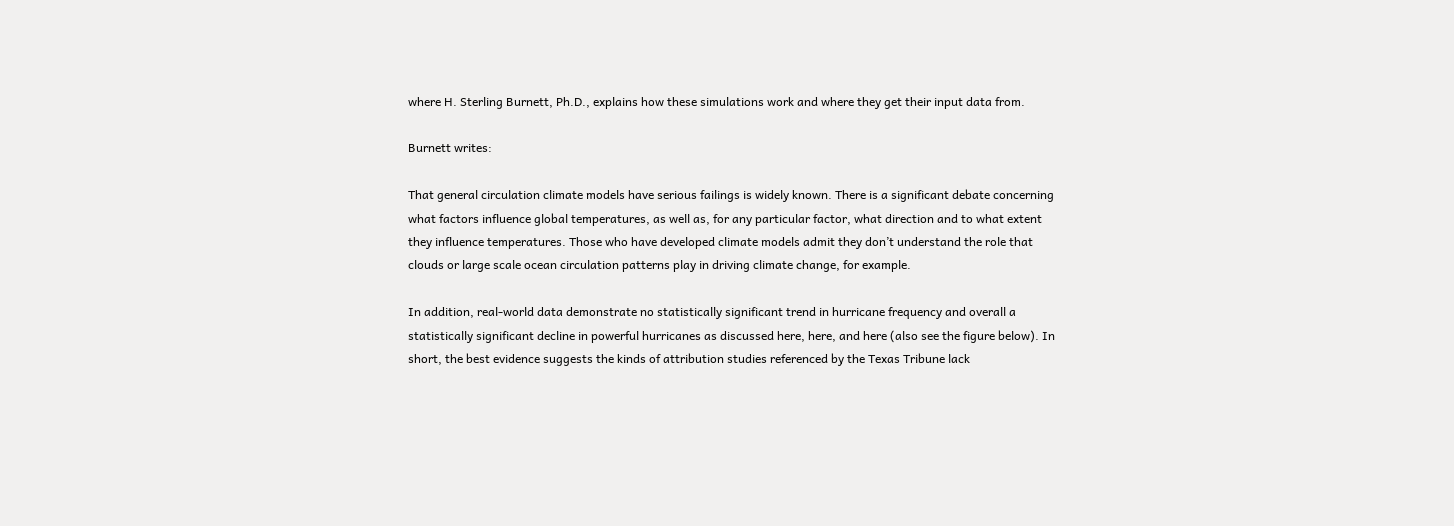where H. Sterling Burnett, Ph.D., explains how these simulations work and where they get their input data from.

Burnett writes:

That general circulation climate models have serious failings is widely known. There is a significant debate concerning what factors influence global temperatures, as well as, for any particular factor, what direction and to what extent they influence temperatures. Those who have developed climate models admit they don’t understand the role that clouds or large scale ocean circulation patterns play in driving climate change, for example.

In addition, real-world data demonstrate no statistically significant trend in hurricane frequency and overall a statistically significant decline in powerful hurricanes as discussed here, here, and here (also see the figure below). In short, the best evidence suggests the kinds of attribution studies referenced by the Texas Tribune lack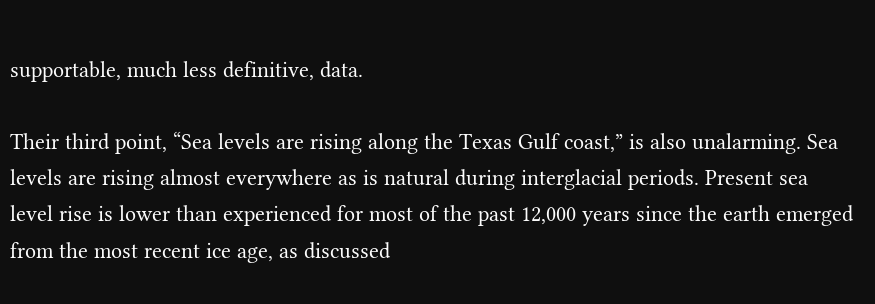supportable, much less definitive, data.

Their third point, “Sea levels are rising along the Texas Gulf coast,” is also unalarming. Sea levels are rising almost everywhere as is natural during interglacial periods. Present sea level rise is lower than experienced for most of the past 12,000 years since the earth emerged from the most recent ice age, as discussed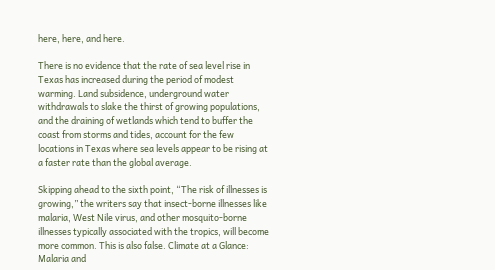here, here, and here.

There is no evidence that the rate of sea level rise in Texas has increased during the period of modest warming. Land subsidence, underground water withdrawals to slake the thirst of growing populations, and the draining of wetlands which tend to buffer the coast from storms and tides, account for the few locations in Texas where sea levels appear to be rising at a faster rate than the global average.

Skipping ahead to the sixth point, “The risk of illnesses is growing,” the writers say that insect-borne illnesses like malaria, West Nile virus, and other mosquito-borne illnesses typically associated with the tropics, will become more common. This is also false. Climate at a Glance: Malaria and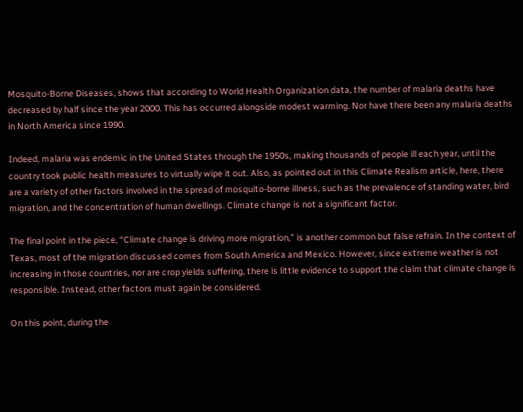Mosquito-Borne Diseases, shows that according to World Health Organization data, the number of malaria deaths have decreased by half since the year 2000. This has occurred alongside modest warming. Nor have there been any malaria deaths in North America since 1990.

Indeed, malaria was endemic in the United States through the 1950s, making thousands of people ill each year, until the country took public health measures to virtually wipe it out. Also, as pointed out in this Climate Realism article, here, there are a variety of other factors involved in the spread of mosquito-borne illness, such as the prevalence of standing water, bird migration, and the concentration of human dwellings. Climate change is not a significant factor.

The final point in the piece, “Climate change is driving more migration,” is another common but false refrain. In the context of Texas, most of the migration discussed comes from South America and Mexico. However, since extreme weather is not increasing in those countries, nor are crop yields suffering, there is little evidence to support the claim that climate change is responsible. Instead, other factors must again be considered.

On this point, during the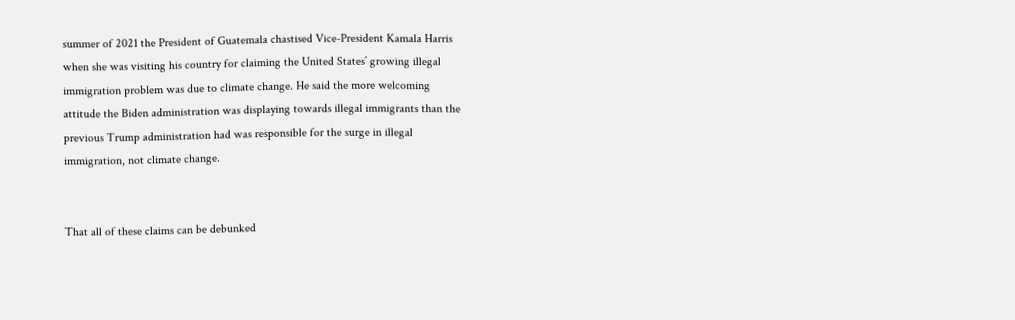summer of 2021 the President of Guatemala chastised Vice-President Kamala Harris when she was visiting his country for claiming the United States’ growing illegal immigration problem was due to climate change. He said the more welcoming attitude the Biden administration was displaying towards illegal immigrants than the previous Trump administration had was responsible for the surge in illegal immigration, not climate change.


That all of these claims can be debunked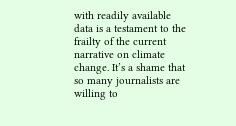with readily available data is a testament to the frailty of the current narrative on climate change. It’s a shame that so many journalists are willing to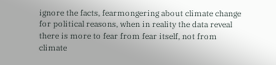ignore the facts, fearmongering about climate change for political reasons, when in reality the data reveal there is more to fear from fear itself, not from climate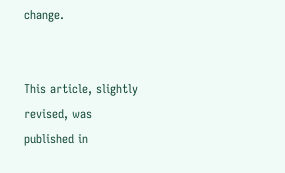change.


This article, slightly revised, was published in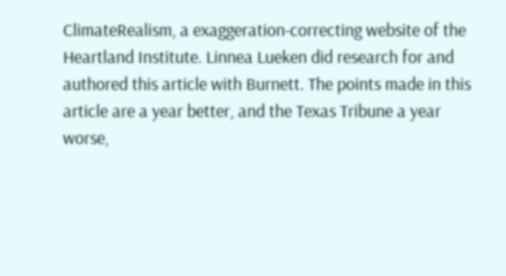ClimateRealism, a exaggeration-correcting website of the Heartland Institute. Linnea Lueken did research for and authored this article with Burnett. The points made in this article are a year better, and the Texas Tribune a year worse,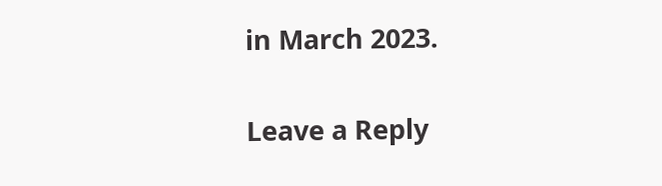in March 2023.

Leave a Reply